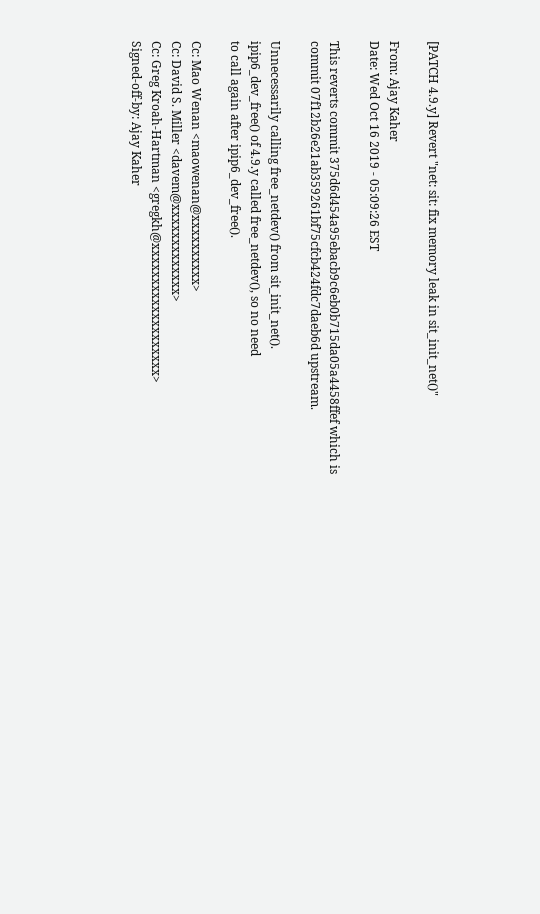[PATCH 4.9.y] Revert "net: sit: fix memory leak in sit_init_net()"

From: Ajay Kaher
Date: Wed Oct 16 2019 - 05:09:26 EST

This reverts commit 375d6d454a95ebacb9c6eb0b715da05a4458ffef which is
commit 07f12b26e21ab359261bf75cfcb424fdc7daeb6d upstream.

Unnecessarily calling free_netdev() from sit_init_net().
ipip6_dev_free() of 4.9.y called free_netdev(), so no need
to call again after ipip6_dev_free().

Cc: Mao Wenan <maowenan@xxxxxxxxxx>
Cc: David S. Miller <davem@xxxxxxxxxxxxx>
Cc: Greg Kroah-Hartman <gregkh@xxxxxxxxxxxxxxxxxxx>
Signed-off-by: Ajay Kaher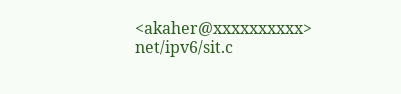<akaher@xxxxxxxxxx>
net/ipv6/sit.c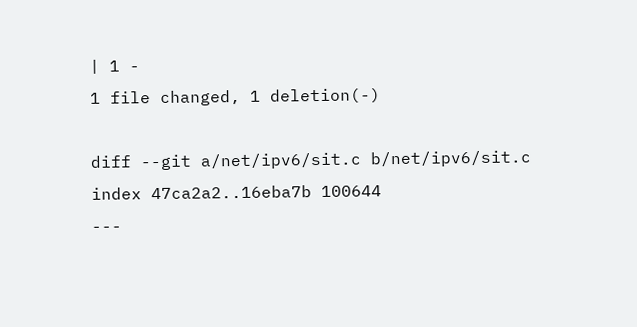| 1 -
1 file changed, 1 deletion(-)

diff --git a/net/ipv6/sit.c b/net/ipv6/sit.c
index 47ca2a2..16eba7b 100644
---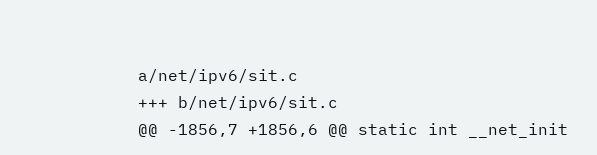a/net/ipv6/sit.c
+++ b/net/ipv6/sit.c
@@ -1856,7 +1856,6 @@ static int __net_init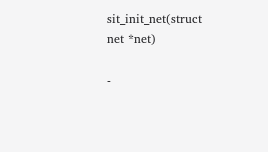sit_init_net(struct net *net)

-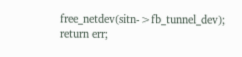free_netdev(sitn->fb_tunnel_dev);
return err;